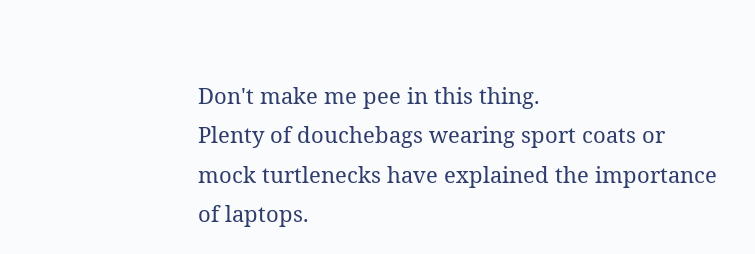Don't make me pee in this thing.
Plenty of douchebags wearing sport coats or mock turtlenecks have explained the importance of laptops.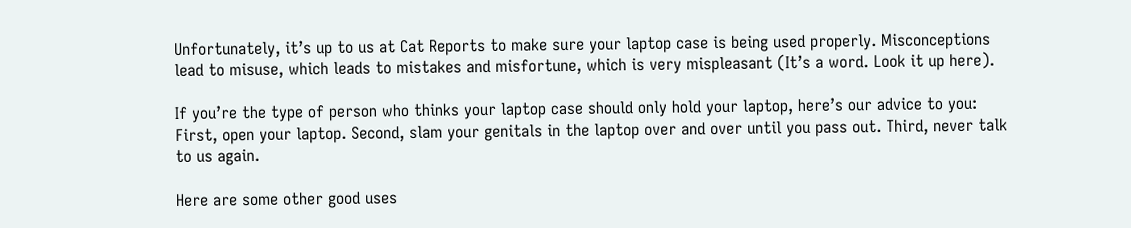Unfortunately, it’s up to us at Cat Reports to make sure your laptop case is being used properly. Misconceptions lead to misuse, which leads to mistakes and misfortune, which is very mispleasant (It’s a word. Look it up here).

If you’re the type of person who thinks your laptop case should only hold your laptop, here’s our advice to you: First, open your laptop. Second, slam your genitals in the laptop over and over until you pass out. Third, never talk to us again.

Here are some other good uses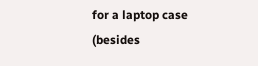for a laptop case (besides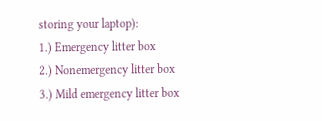storing your laptop):
1.) Emergency litter box
2.) Nonemergency litter box
3.) Mild emergency litter box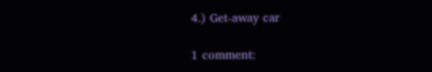4.) Get-away car

1 comment: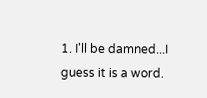1. I'll be damned...I guess it is a word.